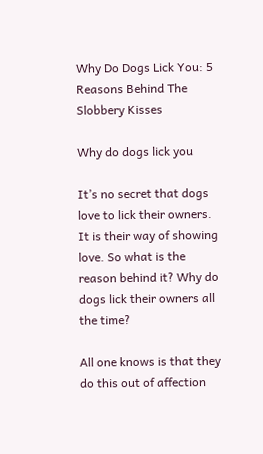Why Do Dogs Lick You: 5 Reasons Behind The Slobbery Kisses

Why do dogs lick you

It’s no secret that dogs love to lick their owners. It is their way of showing love. So what is the reason behind it? Why do dogs lick their owners all the time?

All one knows is that they do this out of affection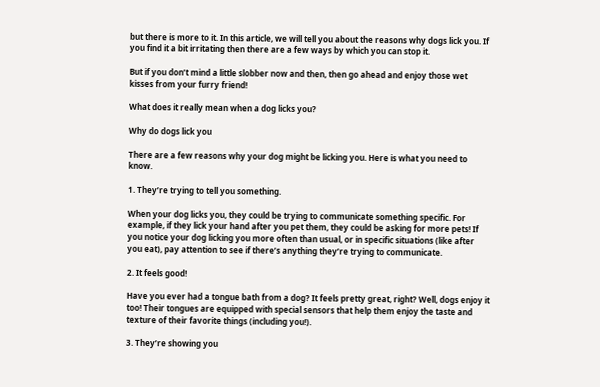but there is more to it. In this article, we will tell you about the reasons why dogs lick you. If you find it a bit irritating then there are a few ways by which you can stop it.

But if you don’t mind a little slobber now and then, then go ahead and enjoy those wet kisses from your furry friend!

What does it really mean when a dog licks you?

Why do dogs lick you

There are a few reasons why your dog might be licking you. Here is what you need to know.

1. They’re trying to tell you something.

When your dog licks you, they could be trying to communicate something specific. For example, if they lick your hand after you pet them, they could be asking for more pets! If you notice your dog licking you more often than usual, or in specific situations (like after you eat), pay attention to see if there’s anything they’re trying to communicate.

2. It feels good!

Have you ever had a tongue bath from a dog? It feels pretty great, right? Well, dogs enjoy it too! Their tongues are equipped with special sensors that help them enjoy the taste and texture of their favorite things (including you!).

3. They’re showing you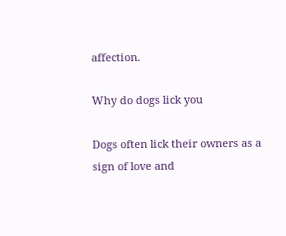affection.

Why do dogs lick you

Dogs often lick their owners as a sign of love and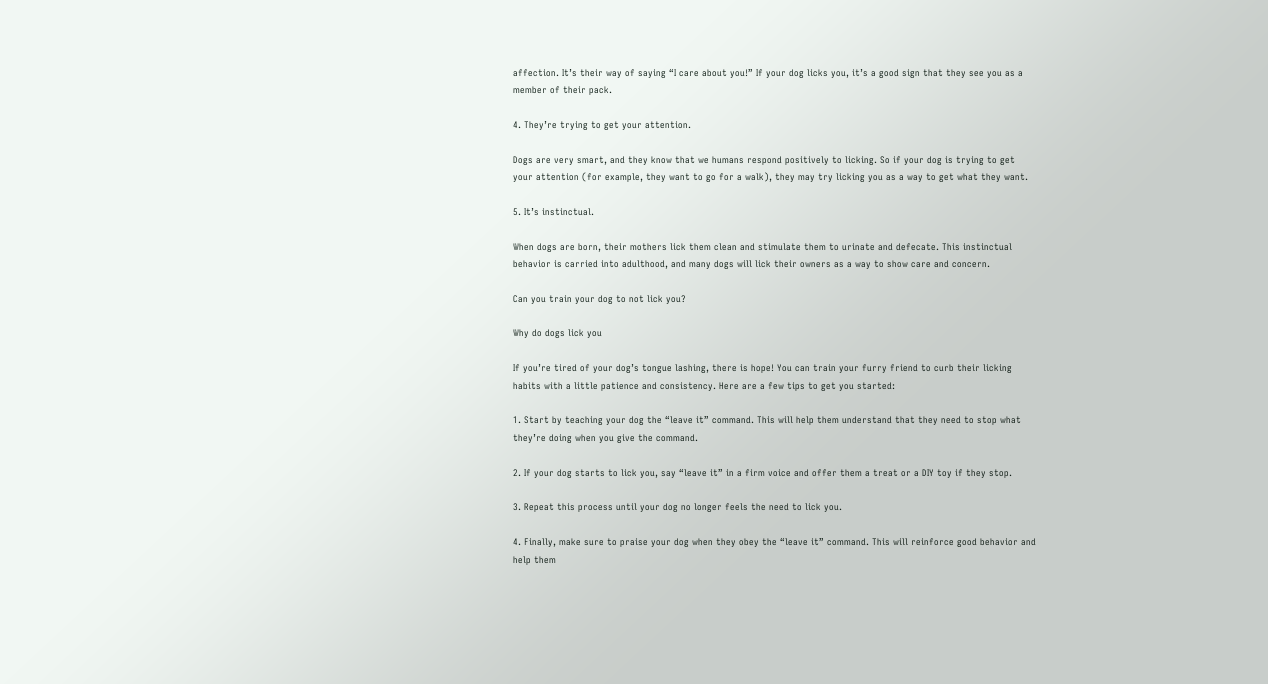affection. It’s their way of saying “I care about you!” If your dog licks you, it’s a good sign that they see you as a member of their pack.

4. They’re trying to get your attention.

Dogs are very smart, and they know that we humans respond positively to licking. So if your dog is trying to get your attention (for example, they want to go for a walk), they may try licking you as a way to get what they want.

5. It’s instinctual.

When dogs are born, their mothers lick them clean and stimulate them to urinate and defecate. This instinctual behavior is carried into adulthood, and many dogs will lick their owners as a way to show care and concern.

Can you train your dog to not lick you?

Why do dogs lick you

If you’re tired of your dog’s tongue lashing, there is hope! You can train your furry friend to curb their licking habits with a little patience and consistency. Here are a few tips to get you started:

1. Start by teaching your dog the “leave it” command. This will help them understand that they need to stop what they’re doing when you give the command.

2. If your dog starts to lick you, say “leave it” in a firm voice and offer them a treat or a DIY toy if they stop.

3. Repeat this process until your dog no longer feels the need to lick you.

4. Finally, make sure to praise your dog when they obey the “leave it” command. This will reinforce good behavior and help them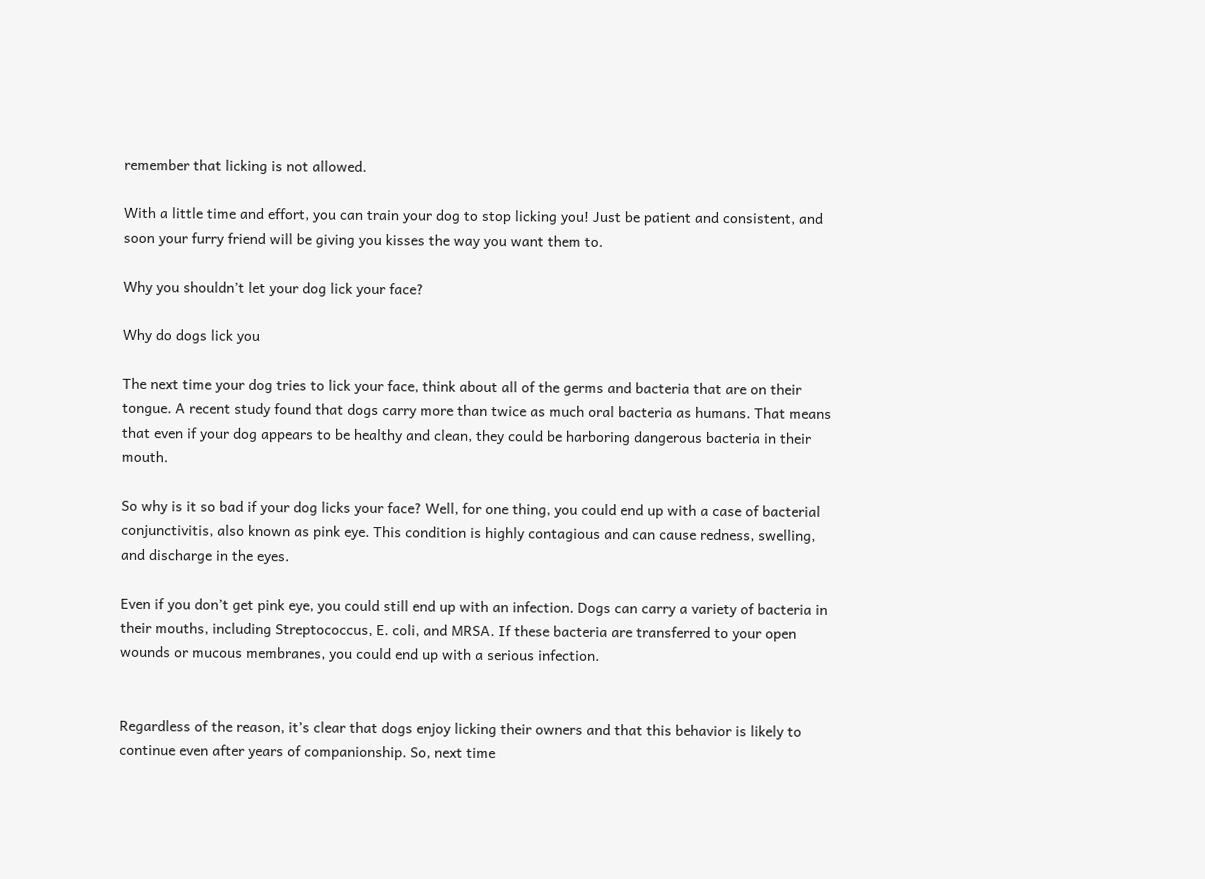remember that licking is not allowed.

With a little time and effort, you can train your dog to stop licking you! Just be patient and consistent, and soon your furry friend will be giving you kisses the way you want them to.

Why you shouldn’t let your dog lick your face?

Why do dogs lick you

The next time your dog tries to lick your face, think about all of the germs and bacteria that are on their tongue. A recent study found that dogs carry more than twice as much oral bacteria as humans. That means that even if your dog appears to be healthy and clean, they could be harboring dangerous bacteria in their mouth.

So why is it so bad if your dog licks your face? Well, for one thing, you could end up with a case of bacterial conjunctivitis, also known as pink eye. This condition is highly contagious and can cause redness, swelling, and discharge in the eyes.

Even if you don’t get pink eye, you could still end up with an infection. Dogs can carry a variety of bacteria in their mouths, including Streptococcus, E. coli, and MRSA. If these bacteria are transferred to your open wounds or mucous membranes, you could end up with a serious infection.


Regardless of the reason, it’s clear that dogs enjoy licking their owners and that this behavior is likely to continue even after years of companionship. So, next time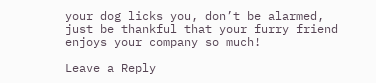your dog licks you, don’t be alarmed, just be thankful that your furry friend enjoys your company so much!

Leave a Reply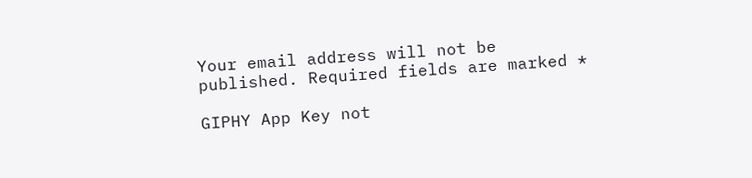Your email address will not be published. Required fields are marked *

GIPHY App Key not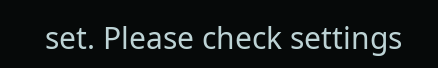set. Please check settings